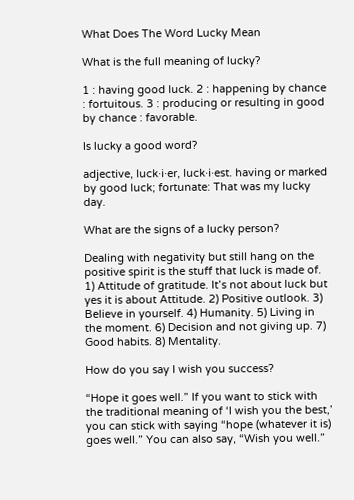What Does The Word Lucky Mean

What is the full meaning of lucky?

1 : having good luck. 2 : happening by chance : fortuitous. 3 : producing or resulting in good by chance : favorable.

Is lucky a good word?

adjective, luck·i·er, luck·i·est. having or marked by good luck; fortunate: That was my lucky day.

What are the signs of a lucky person?

Dealing with negativity but still hang on the positive spirit is the stuff that luck is made of. 1) Attitude of gratitude. It’s not about luck but yes it is about Attitude. 2) Positive outlook. 3) Believe in yourself. 4) Humanity. 5) Living in the moment. 6) Decision and not giving up. 7) Good habits. 8) Mentality.

How do you say I wish you success?

“Hope it goes well.” If you want to stick with the traditional meaning of ‘I wish you the best,’ you can stick with saying “hope (whatever it is) goes well.” You can also say, “Wish you well.”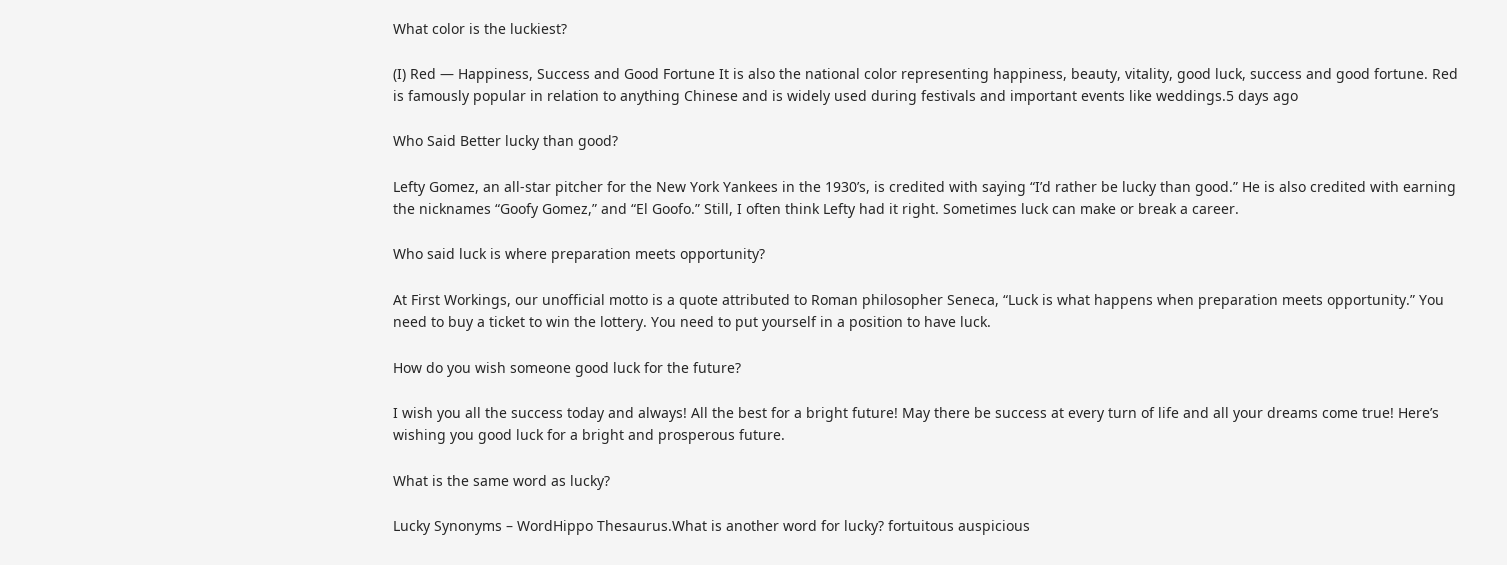What color is the luckiest?

(I) Red — Happiness, Success and Good Fortune It is also the national color representing happiness, beauty, vitality, good luck, success and good fortune. Red is famously popular in relation to anything Chinese and is widely used during festivals and important events like weddings.5 days ago

Who Said Better lucky than good?

Lefty Gomez, an all-star pitcher for the New York Yankees in the 1930’s, is credited with saying “I’d rather be lucky than good.” He is also credited with earning the nicknames “Goofy Gomez,” and “El Goofo.” Still, I often think Lefty had it right. Sometimes luck can make or break a career.

Who said luck is where preparation meets opportunity?

At First Workings, our unofficial motto is a quote attributed to Roman philosopher Seneca, “Luck is what happens when preparation meets opportunity.” You need to buy a ticket to win the lottery. You need to put yourself in a position to have luck.

How do you wish someone good luck for the future?

I wish you all the success today and always! All the best for a bright future! May there be success at every turn of life and all your dreams come true! Here’s wishing you good luck for a bright and prosperous future.

What is the same word as lucky?

Lucky Synonyms – WordHippo Thesaurus.What is another word for lucky? fortuitous auspicious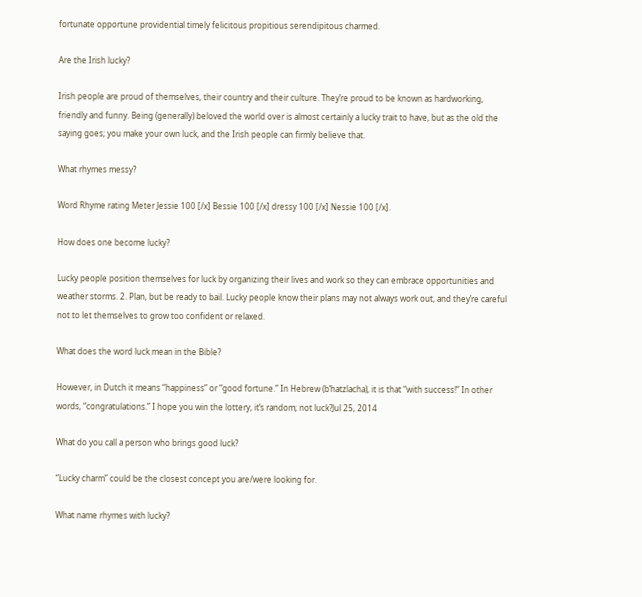fortunate opportune providential timely felicitous propitious serendipitous charmed.

Are the Irish lucky?

Irish people are proud of themselves, their country and their culture. They’re proud to be known as hardworking, friendly and funny. Being (generally) beloved the world over is almost certainly a lucky trait to have, but as the old the saying goes; you make your own luck, and the Irish people can firmly believe that.

What rhymes messy?

Word Rhyme rating Meter Jessie 100 [/x] Bessie 100 [/x] dressy 100 [/x] Nessie 100 [/x].

How does one become lucky?

Lucky people position themselves for luck by organizing their lives and work so they can embrace opportunities and weather storms. 2. Plan, but be ready to bail. Lucky people know their plans may not always work out, and they’re careful not to let themselves to grow too confident or relaxed.

What does the word luck mean in the Bible?

However, in Dutch it means “happiness” or “good fortune.” In Hebrew (b’hatzlacha), it is that “with success!” In other words, “congratulations.” I hope you win the lottery, it’s random; not luck?Jul 25, 2014

What do you call a person who brings good luck?

“Lucky charm” could be the closest concept you are/were looking for.

What name rhymes with lucky?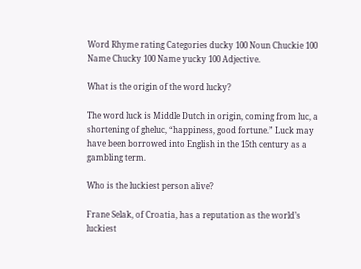Word Rhyme rating Categories ducky 100 Noun Chuckie 100 Name Chucky 100 Name yucky 100 Adjective.

What is the origin of the word lucky?

The word luck is Middle Dutch in origin, coming from luc, a shortening of gheluc, “happiness, good fortune.” Luck may have been borrowed into English in the 15th century as a gambling term.

Who is the luckiest person alive?

Frane Selak, of Croatia, has a reputation as the world’s luckiest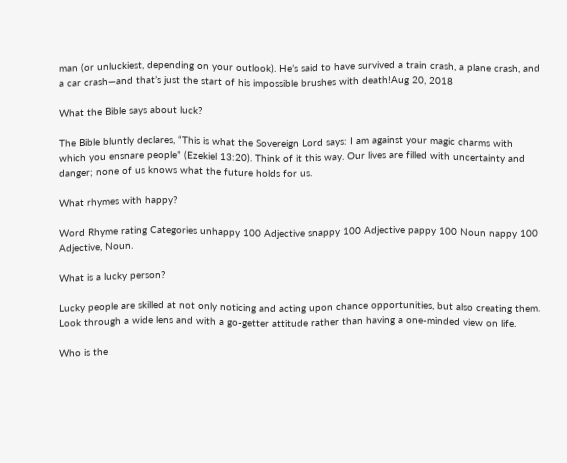man (or unluckiest, depending on your outlook). He’s said to have survived a train crash, a plane crash, and a car crash—and that’s just the start of his impossible brushes with death!Aug 20, 2018

What the Bible says about luck?

The Bible bluntly declares, “This is what the Sovereign Lord says: I am against your magic charms with which you ensnare people” (Ezekiel 13:20). Think of it this way. Our lives are filled with uncertainty and danger; none of us knows what the future holds for us.

What rhymes with happy?

Word Rhyme rating Categories unhappy 100 Adjective snappy 100 Adjective pappy 100 Noun nappy 100 Adjective, Noun.

What is a lucky person?

Lucky people are skilled at not only noticing and acting upon chance opportunities, but also creating them. Look through a wide lens and with a go-getter attitude rather than having a one-minded view on life.

Who is the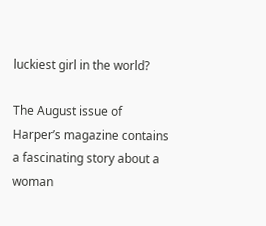luckiest girl in the world?

The August issue of Harper’s magazine contains a fascinating story about a woman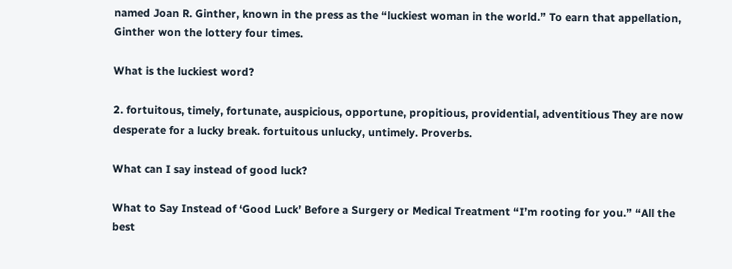named Joan R. Ginther, known in the press as the “luckiest woman in the world.” To earn that appellation, Ginther won the lottery four times.

What is the luckiest word?

2. fortuitous, timely, fortunate, auspicious, opportune, propitious, providential, adventitious They are now desperate for a lucky break. fortuitous unlucky, untimely. Proverbs.

What can I say instead of good luck?

What to Say Instead of ‘Good Luck’ Before a Surgery or Medical Treatment “I’m rooting for you.” “All the best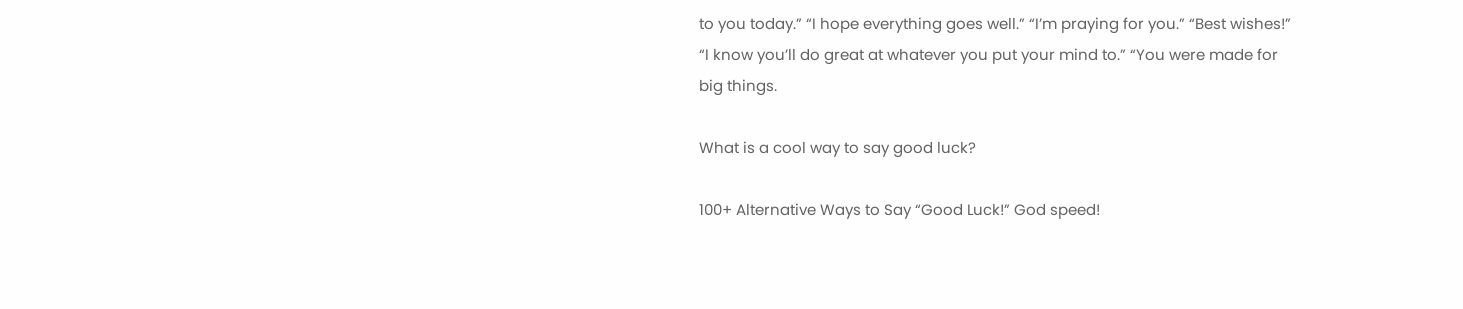to you today.” “I hope everything goes well.” “I’m praying for you.” “Best wishes!” “I know you’ll do great at whatever you put your mind to.” “You were made for big things.

What is a cool way to say good luck?

100+ Alternative Ways to Say “Good Luck!” God speed!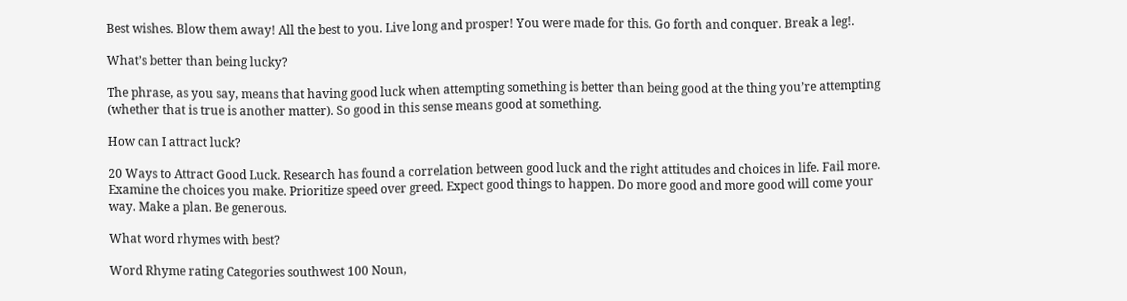Best wishes. Blow them away! All the best to you. Live long and prosper! You were made for this. Go forth and conquer. Break a leg!.

What’s better than being lucky?

The phrase, as you say, means that having good luck when attempting something is better than being good at the thing you’re attempting (whether that is true is another matter). So good in this sense means good at something.

How can I attract luck?

20 Ways to Attract Good Luck. Research has found a correlation between good luck and the right attitudes and choices in life. Fail more. Examine the choices you make. Prioritize speed over greed. Expect good things to happen. Do more good and more good will come your way. Make a plan. Be generous.

What word rhymes with best?

Word Rhyme rating Categories southwest 100 Noun,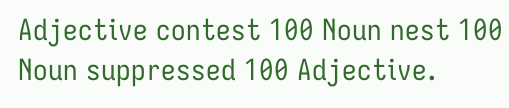Adjective contest 100 Noun nest 100 Noun suppressed 100 Adjective.